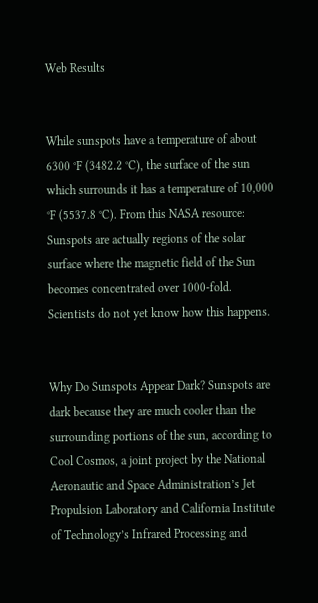Web Results


While sunspots have a temperature of about 6300 °F (3482.2 °C), the surface of the sun which surrounds it has a temperature of 10,000 °F (5537.8 °C). From this NASA resource: Sunspots are actually regions of the solar surface where the magnetic field of the Sun becomes concentrated over 1000-fold. Scientists do not yet know how this happens.


Why Do Sunspots Appear Dark? Sunspots are dark because they are much cooler than the surrounding portions of the sun, according to Cool Cosmos, a joint project by the National Aeronautic and Space Administration’s Jet Propulsion Laboratory and California Institute of Technology’s Infrared Processing and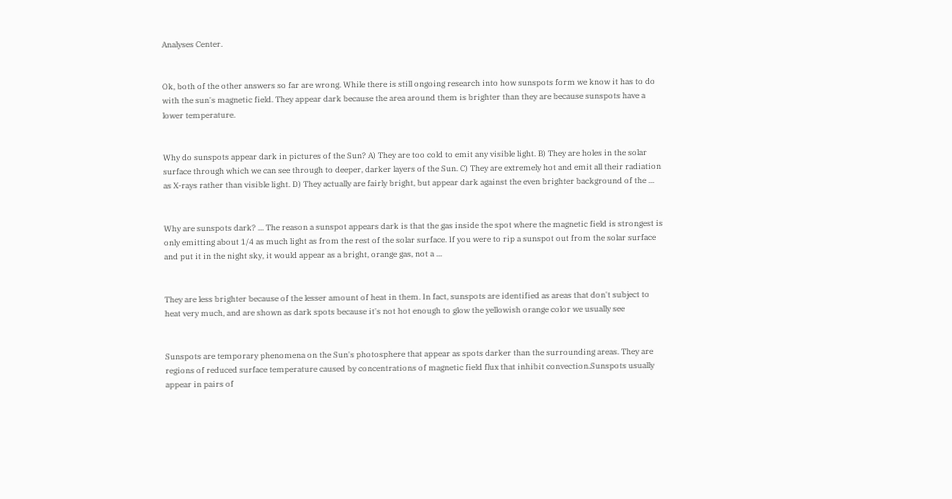Analyses Center.


Ok, both of the other answers so far are wrong. While there is still ongoing research into how sunspots form we know it has to do with the sun's magnetic field. They appear dark because the area around them is brighter than they are because sunspots have a lower temperature.


Why do sunspots appear dark in pictures of the Sun? A) They are too cold to emit any visible light. B) They are holes in the solar surface through which we can see through to deeper, darker layers of the Sun. C) They are extremely hot and emit all their radiation as X-rays rather than visible light. D) They actually are fairly bright, but appear dark against the even brighter background of the ...


Why are sunspots dark? ... The reason a sunspot appears dark is that the gas inside the spot where the magnetic field is strongest is only emitting about 1/4 as much light as from the rest of the solar surface. If you were to rip a sunspot out from the solar surface and put it in the night sky, it would appear as a bright, orange gas, not a ...


They are less brighter because of the lesser amount of heat in them. In fact, sunspots are identified as areas that don't subject to heat very much, and are shown as dark spots because it's not hot enough to glow the yellowish orange color we usually see


Sunspots are temporary phenomena on the Sun's photosphere that appear as spots darker than the surrounding areas. They are regions of reduced surface temperature caused by concentrations of magnetic field flux that inhibit convection.Sunspots usually appear in pairs of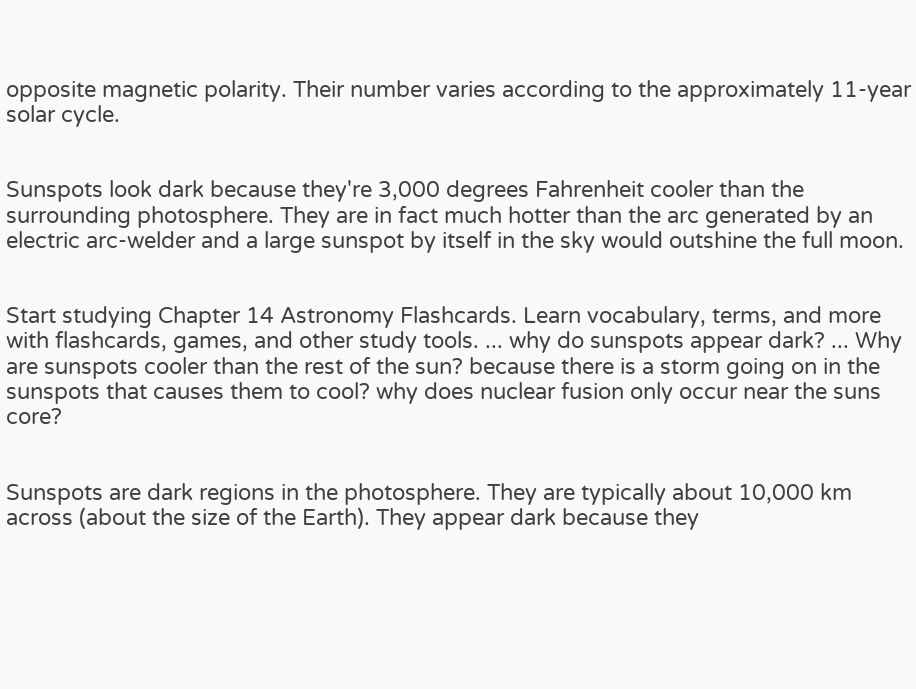opposite magnetic polarity. Their number varies according to the approximately 11-year solar cycle.


Sunspots look dark because they're 3,000 degrees Fahrenheit cooler than the surrounding photosphere. They are in fact much hotter than the arc generated by an electric arc-welder and a large sunspot by itself in the sky would outshine the full moon.


Start studying Chapter 14 Astronomy Flashcards. Learn vocabulary, terms, and more with flashcards, games, and other study tools. ... why do sunspots appear dark? ... Why are sunspots cooler than the rest of the sun? because there is a storm going on in the sunspots that causes them to cool? why does nuclear fusion only occur near the suns core?


Sunspots are dark regions in the photosphere. They are typically about 10,000 km across (about the size of the Earth). They appear dark because they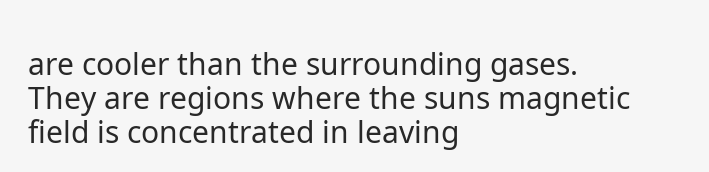are cooler than the surrounding gases. They are regions where the suns magnetic field is concentrated in leaving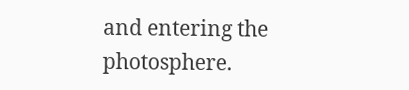and entering the photosphere.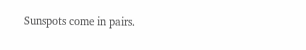Sunspots come in pairs.